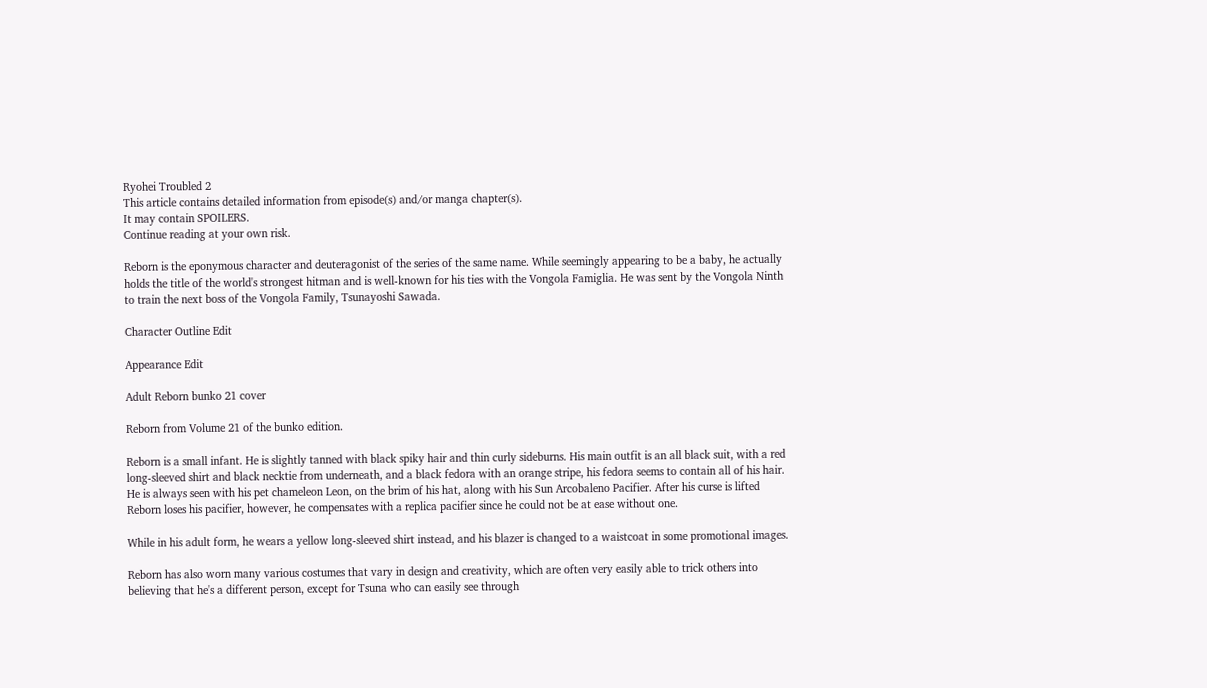Ryohei Troubled 2
This article contains detailed information from episode(s) and/or manga chapter(s).
It may contain SPOILERS.
Continue reading at your own risk.

Reborn is the eponymous character and deuteragonist of the series of the same name. While seemingly appearing to be a baby, he actually holds the title of the world's strongest hitman and is well-known for his ties with the Vongola Famiglia. He was sent by the Vongola Ninth to train the next boss of the Vongola Family, Tsunayoshi Sawada.

Character Outline Edit

Appearance Edit

Adult Reborn bunko 21 cover

Reborn from Volume 21 of the bunko edition.

Reborn is a small infant. He is slightly tanned with black spiky hair and thin curly sideburns. His main outfit is an all black suit, with a red long-sleeved shirt and black necktie from underneath, and a black fedora with an orange stripe, his fedora seems to contain all of his hair. He is always seen with his pet chameleon Leon, on the brim of his hat, along with his Sun Arcobaleno Pacifier. After his curse is lifted Reborn loses his pacifier, however, he compensates with a replica pacifier since he could not be at ease without one.

While in his adult form, he wears a yellow long-sleeved shirt instead, and his blazer is changed to a waistcoat in some promotional images.

Reborn has also worn many various costumes that vary in design and creativity, which are often very easily able to trick others into believing that he's a different person, except for Tsuna who can easily see through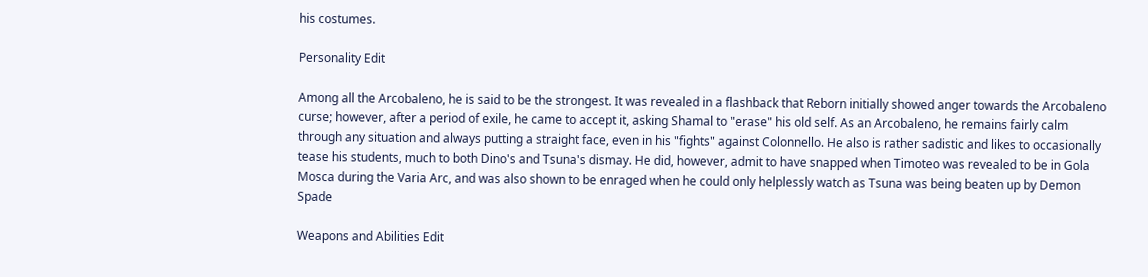his costumes.

Personality Edit

Among all the Arcobaleno, he is said to be the strongest. It was revealed in a flashback that Reborn initially showed anger towards the Arcobaleno curse; however, after a period of exile, he came to accept it, asking Shamal to "erase" his old self. As an Arcobaleno, he remains fairly calm through any situation and always putting a straight face, even in his "fights" against Colonnello. He also is rather sadistic and likes to occasionally tease his students, much to both Dino's and Tsuna's dismay. He did, however, admit to have snapped when Timoteo was revealed to be in Gola Mosca during the Varia Arc, and was also shown to be enraged when he could only helplessly watch as Tsuna was being beaten up by Demon Spade

Weapons and Abilities Edit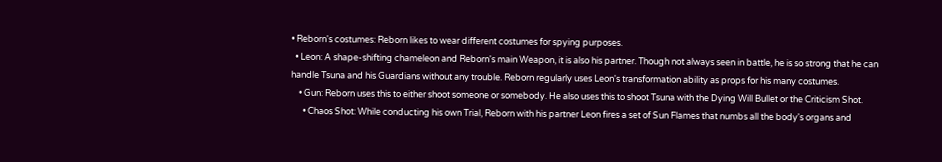• Reborn's costumes: Reborn likes to wear different costumes for spying purposes.
  • Leon: A shape-shifting chameleon and Reborn's main Weapon, it is also his partner. Though not always seen in battle, he is so strong that he can handle Tsuna and his Guardians without any trouble. Reborn regularly uses Leon's transformation ability as props for his many costumes.
    • Gun: Reborn uses this to either shoot someone or somebody. He also uses this to shoot Tsuna with the Dying Will Bullet or the Criticism Shot.
      • Chaos Shot: While conducting his own Trial, Reborn with his partner Leon fires a set of Sun Flames that numbs all the body's organs and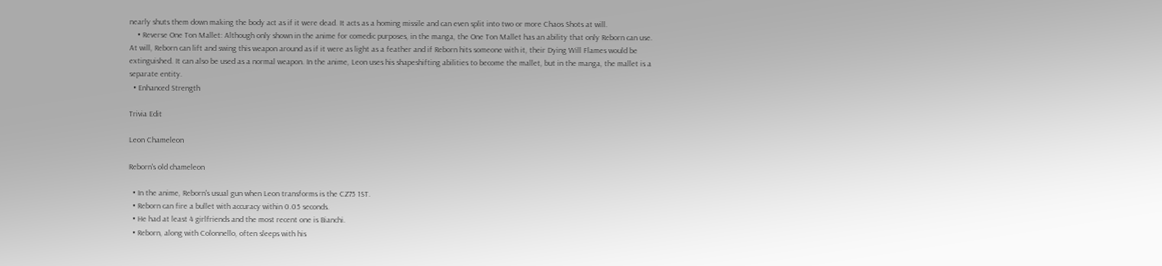nearly shuts them down making the body act as if it were dead. It acts as a homing missile and can even split into two or more Chaos Shots at will.
    • Reverse One Ton Mallet: Although only shown in the anime for comedic purposes, in the manga, the One Ton Mallet has an ability that only Reborn can use. At will, Reborn can lift and swing this weapon around as if it were as light as a feather and if Reborn hits someone with it, their Dying Will Flames would be extinguished. It can also be used as a normal weapon. In the anime, Leon uses his shapeshifting abilities to become the mallet, but in the manga, the mallet is a separate entity.
  • Enhanced Strength

Trivia Edit

Leon Chameleon

Reborn's old chameleon

  • In the anime, Reborn's usual gun when Leon transforms is the CZ75 1ST.
  • Reborn can fire a bullet with accuracy within 0.05 seconds.
  • He had at least 4 girlfriends and the most recent one is Bianchi.
  • Reborn, along with Colonnello, often sleeps with his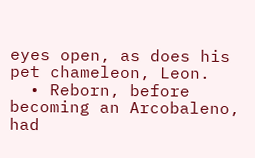eyes open, as does his pet chameleon, Leon.
  • Reborn, before becoming an Arcobaleno, had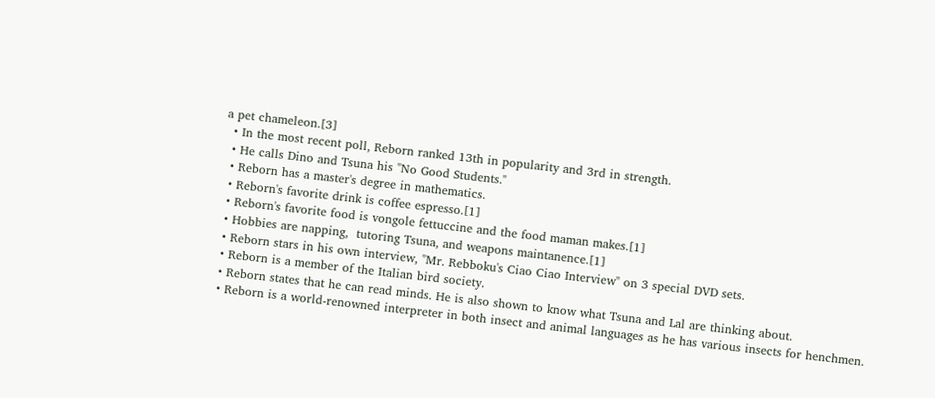a pet chameleon.[3]
  • In the most recent poll, Reborn ranked 13th in popularity and 3rd in strength.
  • He calls Dino and Tsuna his "No Good Students."
  • Reborn has a master's degree in mathematics.
  • Reborn's favorite drink is coffee espresso.[1]
  • Reborn's favorite food is vongole fettuccine and the food maman makes.[1]
  • Hobbies are napping,  tutoring Tsuna, and weapons maintanence.[1]
  • Reborn stars in his own interview, "Mr. Rebboku's Ciao Ciao Interview" on 3 special DVD sets.
  • Reborn is a member of the Italian bird society.
  • Reborn states that he can read minds. He is also shown to know what Tsuna and Lal are thinking about.
  • Reborn is a world-renowned interpreter in both insect and animal languages as he has various insects for henchmen.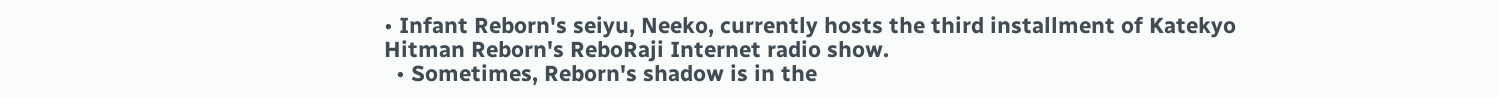• Infant Reborn's seiyu, Neeko, currently hosts the third installment of Katekyo Hitman Reborn's ReboRaji Internet radio show.
  • Sometimes, Reborn's shadow is in the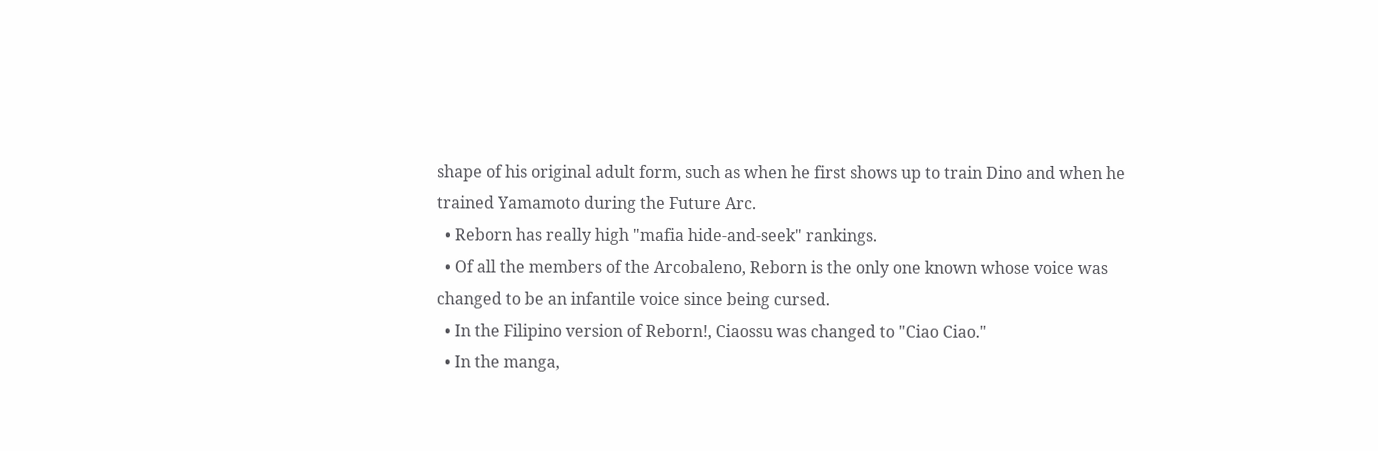shape of his original adult form, such as when he first shows up to train Dino and when he trained Yamamoto during the Future Arc.
  • Reborn has really high "mafia hide-and-seek" rankings.
  • Of all the members of the Arcobaleno, Reborn is the only one known whose voice was changed to be an infantile voice since being cursed.
  • In the Filipino version of Reborn!, Ciaossu was changed to "Ciao Ciao."
  • In the manga,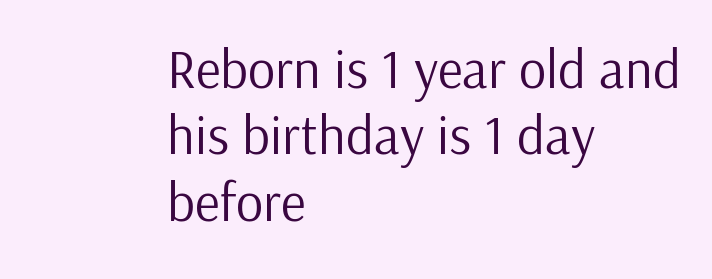Reborn is 1 year old and his birthday is 1 day before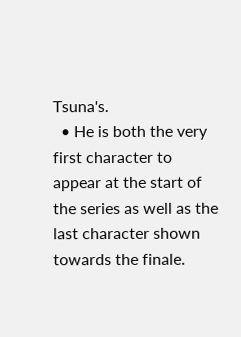Tsuna's.
  • He is both the very first character to appear at the start of the series as well as the last character shown towards the finale.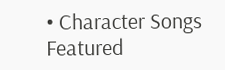• Character Songs Featured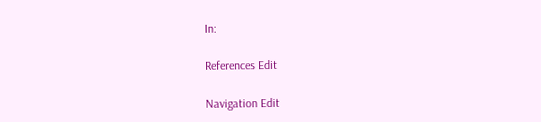In:

References Edit

Navigation Edit